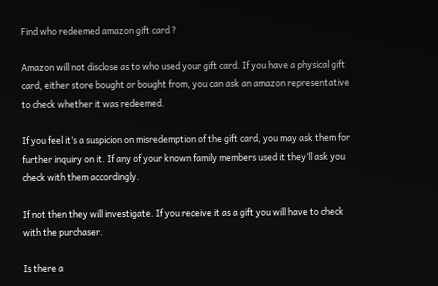Find who redeemed amazon gift card ?

Amazon will not disclose as to who used your gift card. If you have a physical gift card, either store bought or bought from, you can ask an amazon representative to check whether it was redeemed.

If you feel it’s a suspicion on misredemption of the gift card, you may ask them for further inquiry on it. If any of your known family members used it they’ll ask you check with them accordingly.

If not then they will investigate. If you receive it as a gift you will have to check with the purchaser.

Is there a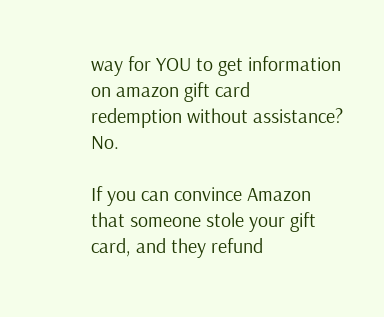way for YOU to get information on amazon gift card redemption without assistance? No.

If you can convince Amazon that someone stole your gift card, and they refund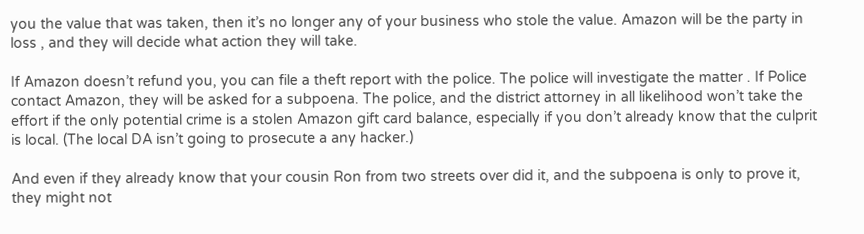you the value that was taken, then it’s no longer any of your business who stole the value. Amazon will be the party in loss , and they will decide what action they will take.

If Amazon doesn’t refund you, you can file a theft report with the police. The police will investigate the matter . If Police contact Amazon, they will be asked for a subpoena. The police, and the district attorney in all likelihood won’t take the effort if the only potential crime is a stolen Amazon gift card balance, especially if you don’t already know that the culprit is local. (The local DA isn’t going to prosecute a any hacker.)

And even if they already know that your cousin Ron from two streets over did it, and the subpoena is only to prove it, they might not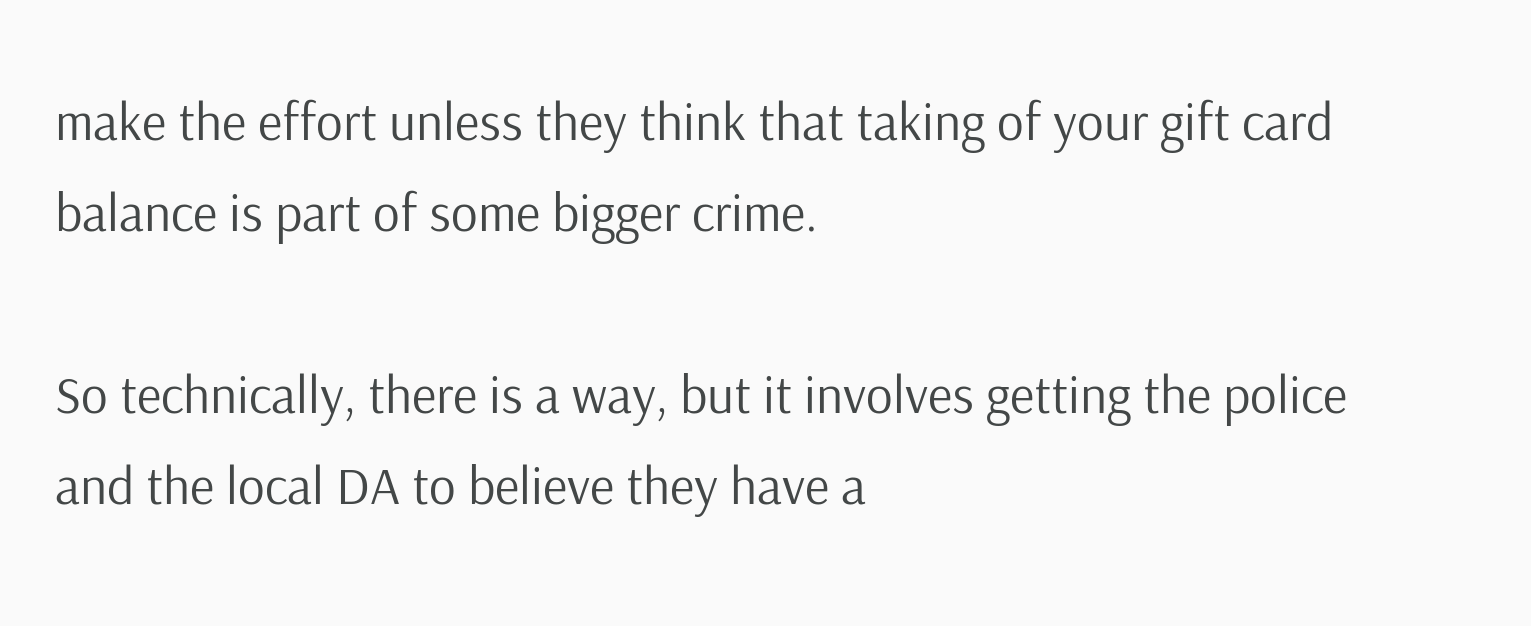make the effort unless they think that taking of your gift card balance is part of some bigger crime.

So technically, there is a way, but it involves getting the police and the local DA to believe they have a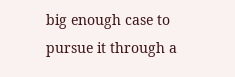big enough case to pursue it through a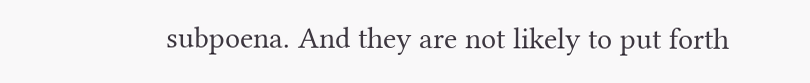subpoena. And they are not likely to put forth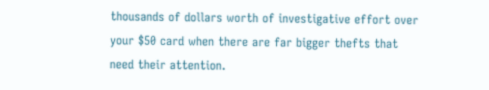thousands of dollars worth of investigative effort over your $50 card when there are far bigger thefts that need their attention.